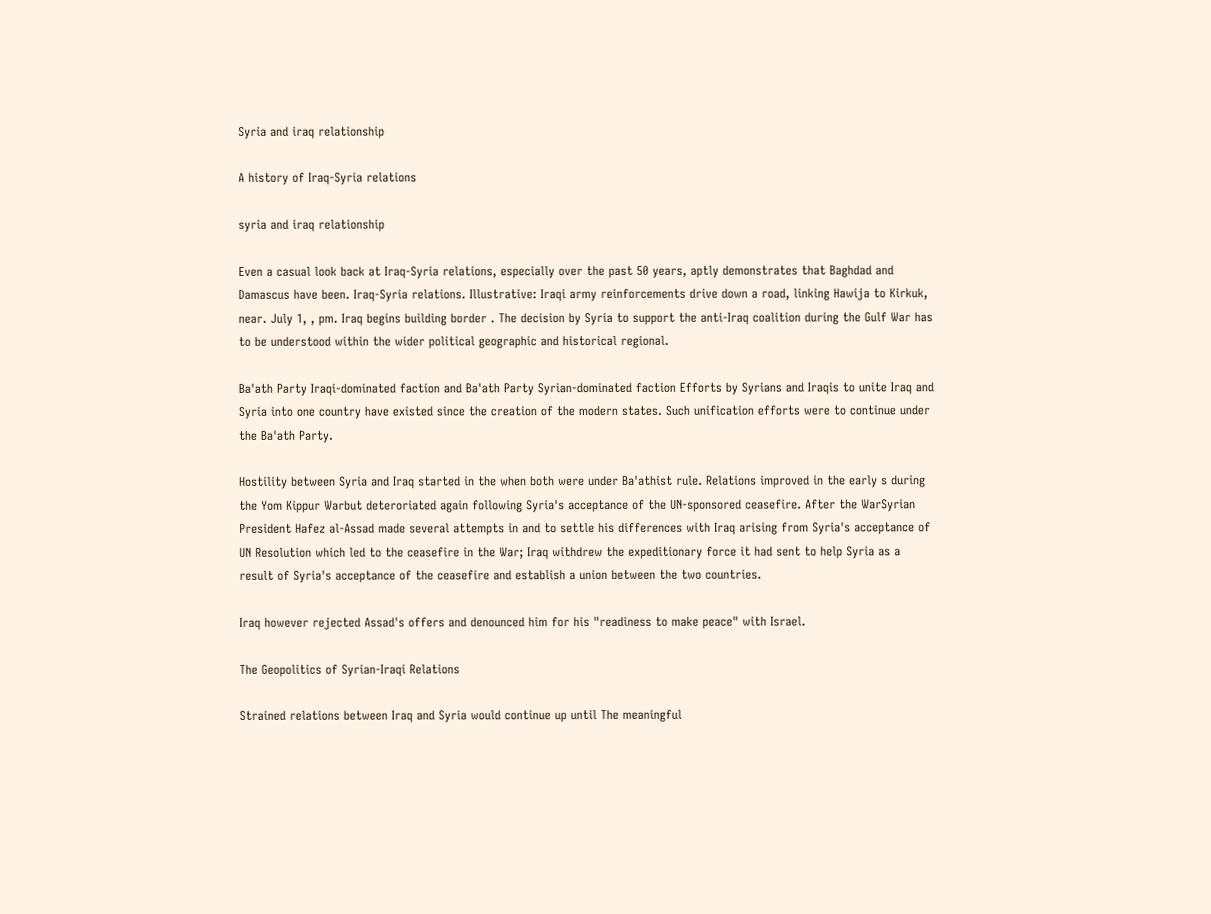Syria and iraq relationship

A history of Iraq-Syria relations

syria and iraq relationship

Even a casual look back at Iraq-Syria relations, especially over the past 50 years, aptly demonstrates that Baghdad and Damascus have been. Iraq-Syria relations. Illustrative: Iraqi army reinforcements drive down a road, linking Hawija to Kirkuk, near. July 1, , pm. Iraq begins building border . The decision by Syria to support the anti-Iraq coalition during the Gulf War has to be understood within the wider political geographic and historical regional.

Ba'ath Party Iraqi-dominated faction and Ba'ath Party Syrian-dominated faction Efforts by Syrians and Iraqis to unite Iraq and Syria into one country have existed since the creation of the modern states. Such unification efforts were to continue under the Ba'ath Party.

Hostility between Syria and Iraq started in the when both were under Ba'athist rule. Relations improved in the early s during the Yom Kippur Warbut deteroriated again following Syria's acceptance of the UN-sponsored ceasefire. After the WarSyrian President Hafez al-Assad made several attempts in and to settle his differences with Iraq arising from Syria's acceptance of UN Resolution which led to the ceasefire in the War; Iraq withdrew the expeditionary force it had sent to help Syria as a result of Syria's acceptance of the ceasefire and establish a union between the two countries.

Iraq however rejected Assad's offers and denounced him for his "readiness to make peace" with Israel.

The Geopolitics of Syrian-Iraqi Relations

Strained relations between Iraq and Syria would continue up until The meaningful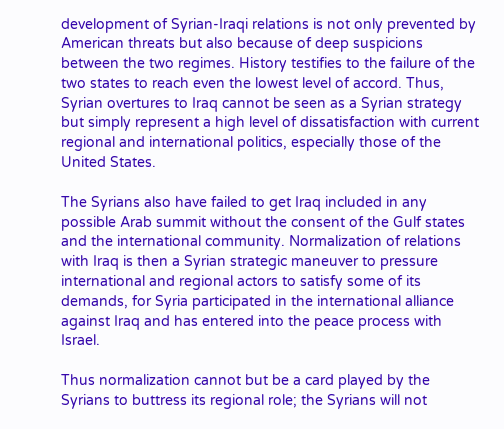development of Syrian-Iraqi relations is not only prevented by American threats but also because of deep suspicions between the two regimes. History testifies to the failure of the two states to reach even the lowest level of accord. Thus, Syrian overtures to Iraq cannot be seen as a Syrian strategy but simply represent a high level of dissatisfaction with current regional and international politics, especially those of the United States.

The Syrians also have failed to get Iraq included in any possible Arab summit without the consent of the Gulf states and the international community. Normalization of relations with Iraq is then a Syrian strategic maneuver to pressure international and regional actors to satisfy some of its demands, for Syria participated in the international alliance against Iraq and has entered into the peace process with Israel.

Thus normalization cannot but be a card played by the Syrians to buttress its regional role; the Syrians will not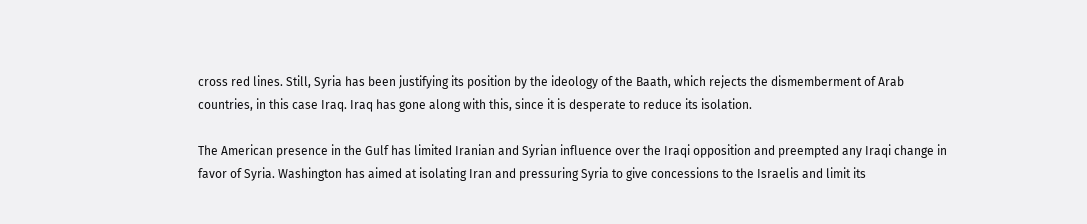cross red lines. Still, Syria has been justifying its position by the ideology of the Baath, which rejects the dismemberment of Arab countries, in this case Iraq. Iraq has gone along with this, since it is desperate to reduce its isolation.

The American presence in the Gulf has limited Iranian and Syrian influence over the Iraqi opposition and preempted any Iraqi change in favor of Syria. Washington has aimed at isolating Iran and pressuring Syria to give concessions to the Israelis and limit its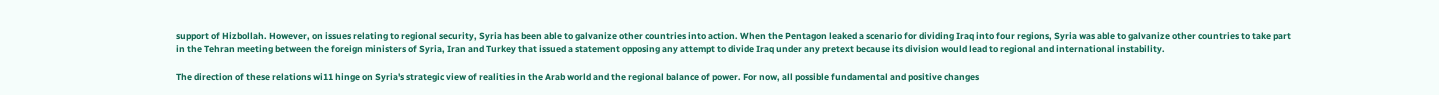support of Hizbollah. However, on issues relating to regional security, Syria has been able to galvanize other countries into action. When the Pentagon leaked a scenario for dividing Iraq into four regions, Syria was able to galvanize other countries to take part in the Tehran meeting between the foreign ministers of Syria, Iran and Turkey that issued a statement opposing any attempt to divide Iraq under any pretext because its division would lead to regional and international instability.

The direction of these relations wi11 hinge on Syria's strategic view of realities in the Arab world and the regional balance of power. For now, all possible fundamental and positive changes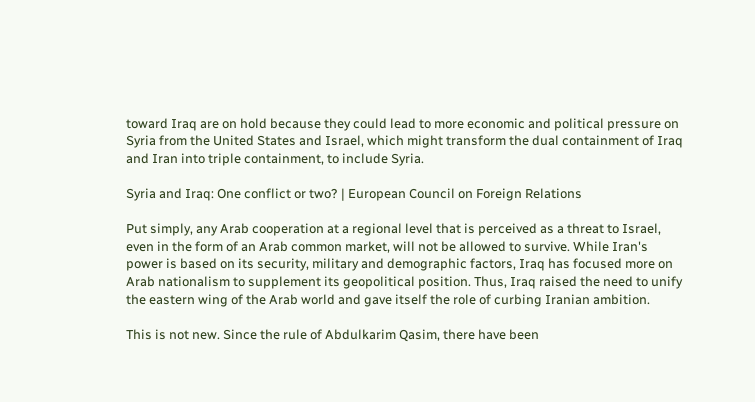toward Iraq are on hold because they could lead to more economic and political pressure on Syria from the United States and Israel, which might transform the dual containment of Iraq and Iran into triple containment, to include Syria.

Syria and Iraq: One conflict or two? | European Council on Foreign Relations

Put simply, any Arab cooperation at a regional level that is perceived as a threat to Israel, even in the form of an Arab common market, will not be allowed to survive. While Iran's power is based on its security, military and demographic factors, Iraq has focused more on Arab nationalism to supplement its geopolitical position. Thus, Iraq raised the need to unify the eastern wing of the Arab world and gave itself the role of curbing Iranian ambition.

This is not new. Since the rule of Abdulkarim Qasim, there have been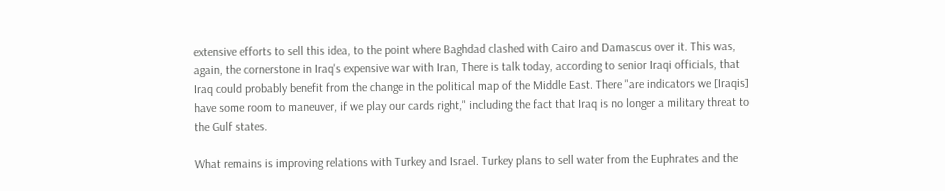extensive efforts to sell this idea, to the point where Baghdad clashed with Cairo and Damascus over it. This was, again, the cornerstone in Iraq's expensive war with Iran, There is talk today, according to senior Iraqi officials, that Iraq could probably benefit from the change in the political map of the Middle East. There "are indicators we [Iraqis] have some room to maneuver, if we play our cards right," including the fact that Iraq is no longer a military threat to the Gulf states.

What remains is improving relations with Turkey and Israel. Turkey plans to sell water from the Euphrates and the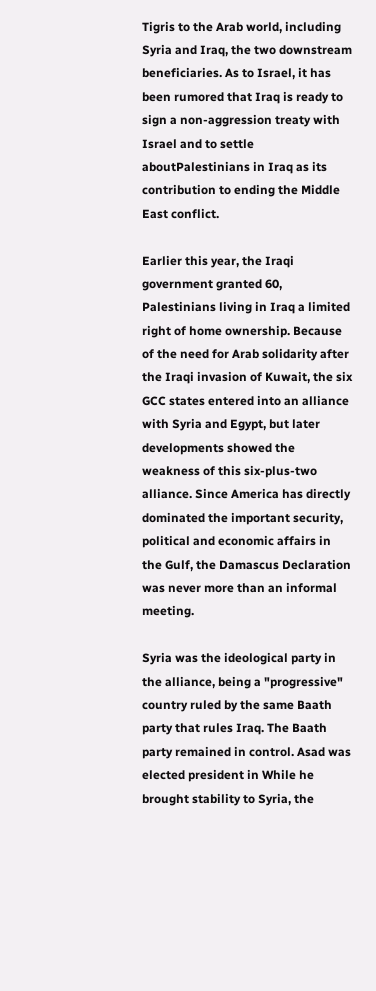Tigris to the Arab world, including Syria and Iraq, the two downstream beneficiaries. As to Israel, it has been rumored that Iraq is ready to sign a non-aggression treaty with Israel and to settle aboutPalestinians in Iraq as its contribution to ending the Middle East conflict.

Earlier this year, the Iraqi government granted 60, Palestinians living in Iraq a limited right of home ownership. Because of the need for Arab solidarity after the Iraqi invasion of Kuwait, the six GCC states entered into an alliance with Syria and Egypt, but later developments showed the weakness of this six-plus-two alliance. Since America has directly dominated the important security, political and economic affairs in the Gulf, the Damascus Declaration was never more than an informal meeting.

Syria was the ideological party in the alliance, being a "progressive" country ruled by the same Baath party that rules Iraq. The Baath party remained in control. Asad was elected president in While he brought stability to Syria, the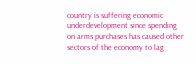country is suffering economic underdevelopment since spending on arms purchases has caused other sectors of the economy to lag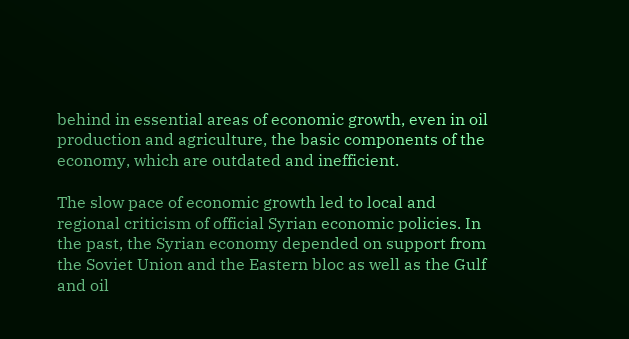behind in essential areas of economic growth, even in oil production and agriculture, the basic components of the economy, which are outdated and inefficient.

The slow pace of economic growth led to local and regional criticism of official Syrian economic policies. In the past, the Syrian economy depended on support from the Soviet Union and the Eastern bloc as well as the Gulf and oil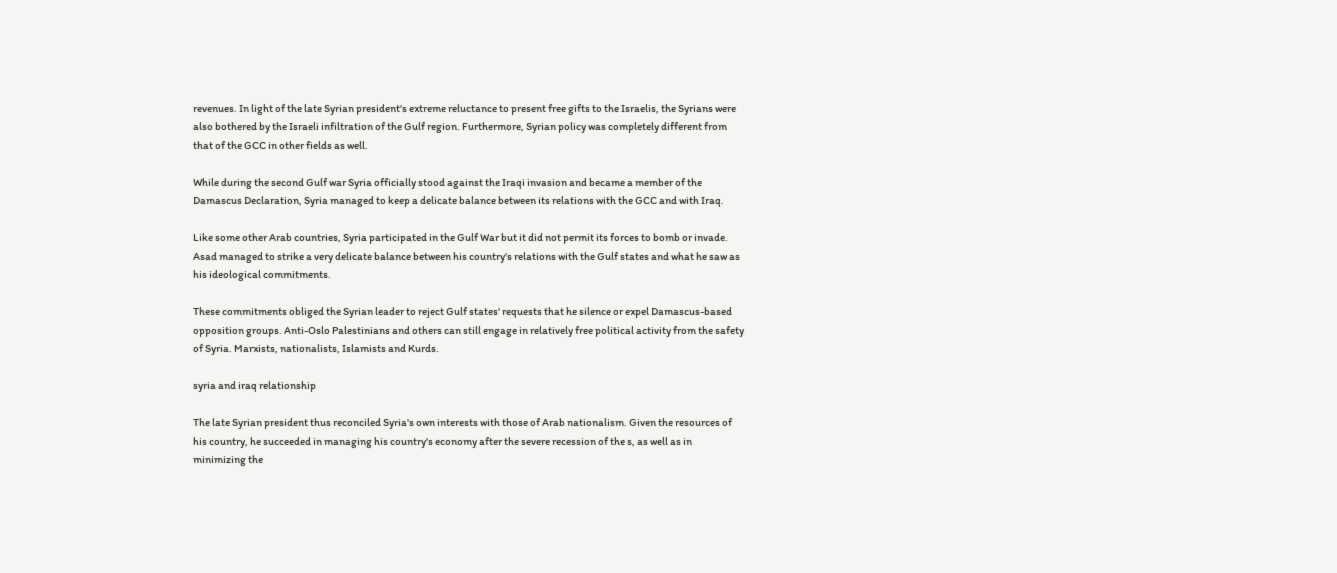revenues. In light of the late Syrian president's extreme reluctance to present free gifts to the Israelis, the Syrians were also bothered by the Israeli infiltration of the Gulf region. Furthermore, Syrian policy was completely different from that of the GCC in other fields as well.

While during the second Gulf war Syria officially stood against the Iraqi invasion and became a member of the Damascus Declaration, Syria managed to keep a delicate balance between its relations with the GCC and with Iraq.

Like some other Arab countries, Syria participated in the Gulf War but it did not permit its forces to bomb or invade. Asad managed to strike a very delicate balance between his country's relations with the Gulf states and what he saw as his ideological commitments.

These commitments obliged the Syrian leader to reject Gulf states' requests that he silence or expel Damascus-based opposition groups. Anti-Oslo Palestinians and others can still engage in relatively free political activity from the safety of Syria. Marxists, nationalists, Islamists and Kurds.

syria and iraq relationship

The late Syrian president thus reconciled Syria's own interests with those of Arab nationalism. Given the resources of his country, he succeeded in managing his country's economy after the severe recession of the s, as well as in minimizing the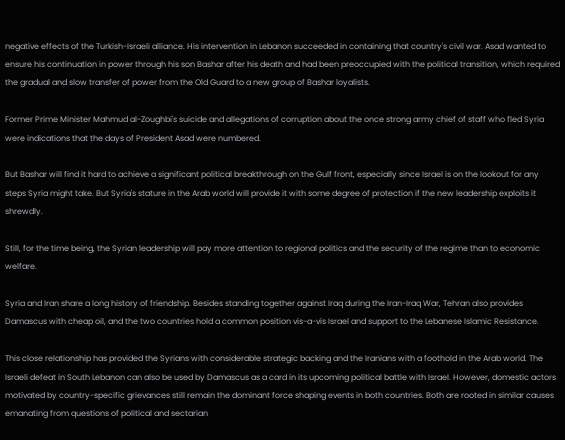negative effects of the Turkish-Israeli alliance. His intervention in Lebanon succeeded in containing that country's civil war. Asad wanted to ensure his continuation in power through his son Bashar after his death and had been preoccupied with the political transition, which required the gradual and slow transfer of power from the Old Guard to a new group of Bashar loyalists.

Former Prime Minister Mahmud al-Zoughbi's suicide and allegations of corruption about the once strong army chief of staff who fled Syria were indications that the days of President Asad were numbered.

But Bashar will find it hard to achieve a significant political breakthrough on the Gulf front, especially since Israel is on the lookout for any steps Syria might take. But Syria's stature in the Arab world will provide it with some degree of protection if the new leadership exploits it shrewdly.

Still, for the time being, the Syrian leadership will pay more attention to regional politics and the security of the regime than to economic welfare.

Syria and Iran share a long history of friendship. Besides standing together against Iraq during the Iran-Iraq War, Tehran also provides Damascus with cheap oil, and the two countries hold a common position vis-a-vis Israel and support to the Lebanese Islamic Resistance.

This close relationship has provided the Syrians with considerable strategic backing and the Iranians with a foothold in the Arab world. The Israeli defeat in South Lebanon can also be used by Damascus as a card in its upcoming political battle with Israel. However, domestic actors motivated by country-specific grievances still remain the dominant force shaping events in both countries. Both are rooted in similar causes emanating from questions of political and sectarian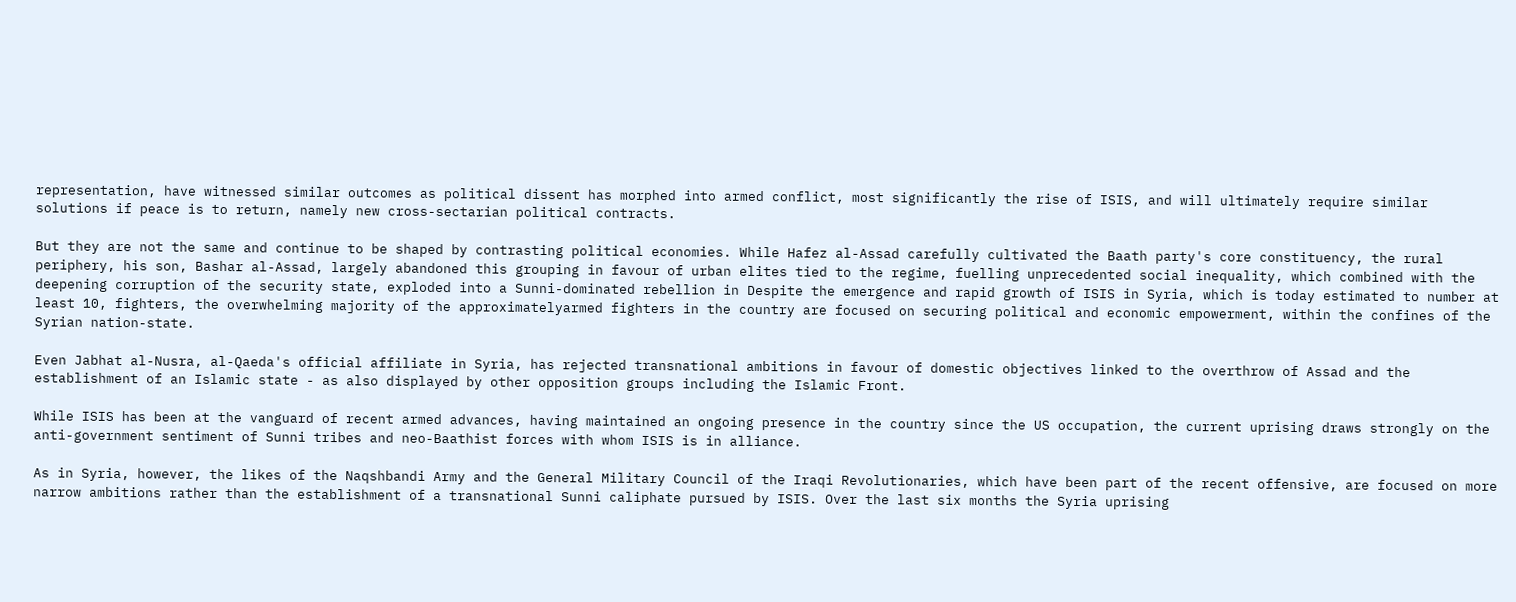representation, have witnessed similar outcomes as political dissent has morphed into armed conflict, most significantly the rise of ISIS, and will ultimately require similar solutions if peace is to return, namely new cross-sectarian political contracts.

But they are not the same and continue to be shaped by contrasting political economies. While Hafez al-Assad carefully cultivated the Baath party's core constituency, the rural periphery, his son, Bashar al-Assad, largely abandoned this grouping in favour of urban elites tied to the regime, fuelling unprecedented social inequality, which combined with the deepening corruption of the security state, exploded into a Sunni-dominated rebellion in Despite the emergence and rapid growth of ISIS in Syria, which is today estimated to number at least 10, fighters, the overwhelming majority of the approximatelyarmed fighters in the country are focused on securing political and economic empowerment, within the confines of the Syrian nation-state.

Even Jabhat al-Nusra, al-Qaeda's official affiliate in Syria, has rejected transnational ambitions in favour of domestic objectives linked to the overthrow of Assad and the establishment of an Islamic state - as also displayed by other opposition groups including the Islamic Front.

While ISIS has been at the vanguard of recent armed advances, having maintained an ongoing presence in the country since the US occupation, the current uprising draws strongly on the anti-government sentiment of Sunni tribes and neo-Baathist forces with whom ISIS is in alliance.

As in Syria, however, the likes of the Naqshbandi Army and the General Military Council of the Iraqi Revolutionaries, which have been part of the recent offensive, are focused on more narrow ambitions rather than the establishment of a transnational Sunni caliphate pursued by ISIS. Over the last six months the Syria uprising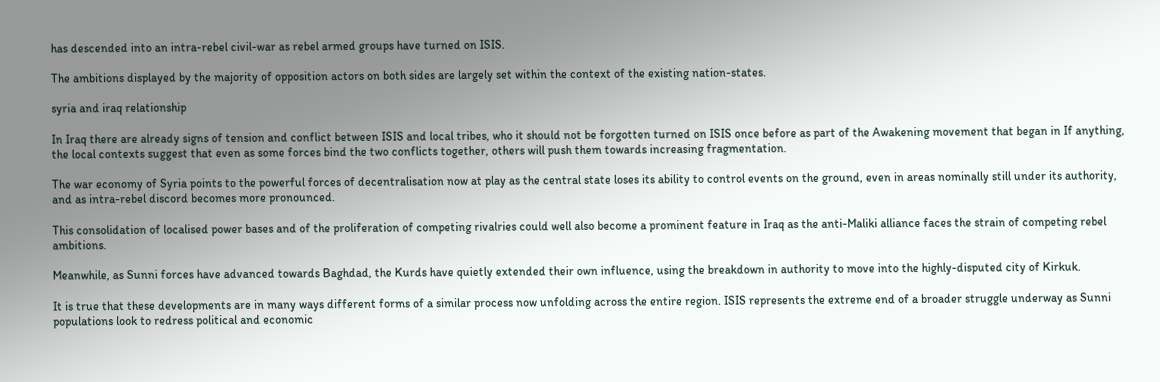has descended into an intra-rebel civil-war as rebel armed groups have turned on ISIS.

The ambitions displayed by the majority of opposition actors on both sides are largely set within the context of the existing nation-states.

syria and iraq relationship

In Iraq there are already signs of tension and conflict between ISIS and local tribes, who it should not be forgotten turned on ISIS once before as part of the Awakening movement that began in If anything, the local contexts suggest that even as some forces bind the two conflicts together, others will push them towards increasing fragmentation.

The war economy of Syria points to the powerful forces of decentralisation now at play as the central state loses its ability to control events on the ground, even in areas nominally still under its authority, and as intra-rebel discord becomes more pronounced.

This consolidation of localised power bases and of the proliferation of competing rivalries could well also become a prominent feature in Iraq as the anti-Maliki alliance faces the strain of competing rebel ambitions.

Meanwhile, as Sunni forces have advanced towards Baghdad, the Kurds have quietly extended their own influence, using the breakdown in authority to move into the highly-disputed city of Kirkuk.

It is true that these developments are in many ways different forms of a similar process now unfolding across the entire region. ISIS represents the extreme end of a broader struggle underway as Sunni populations look to redress political and economic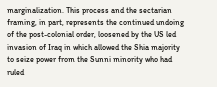marginalization. This process and the sectarian framing, in part, represents the continued undoing of the post-colonial order, loosened by the US led invasion of Iraq in which allowed the Shia majority to seize power from the Sunni minority who had ruled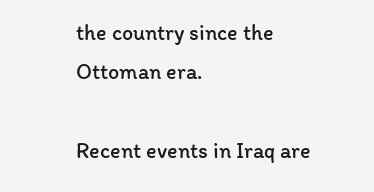the country since the Ottoman era.

Recent events in Iraq are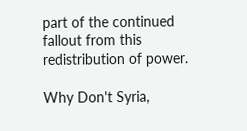part of the continued fallout from this redistribution of power.

Why Don't Syria,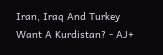Iran, Iraq And Turkey Want A Kurdistan? - AJ+